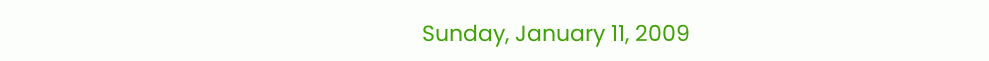Sunday, January 11, 2009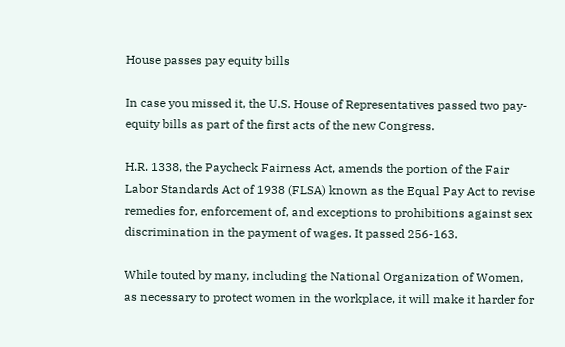House passes pay equity bills

In case you missed it, the U.S. House of Representatives passed two pay-equity bills as part of the first acts of the new Congress.

H.R. 1338, the Paycheck Fairness Act, amends the portion of the Fair Labor Standards Act of 1938 (FLSA) known as the Equal Pay Act to revise remedies for, enforcement of, and exceptions to prohibitions against sex discrimination in the payment of wages. It passed 256-163.

While touted by many, including the National Organization of Women, as necessary to protect women in the workplace, it will make it harder for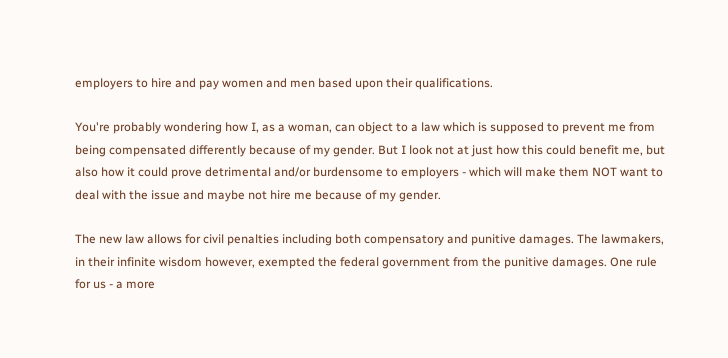employers to hire and pay women and men based upon their qualifications.

You're probably wondering how I, as a woman, can object to a law which is supposed to prevent me from being compensated differently because of my gender. But I look not at just how this could benefit me, but also how it could prove detrimental and/or burdensome to employers - which will make them NOT want to deal with the issue and maybe not hire me because of my gender.

The new law allows for civil penalties including both compensatory and punitive damages. The lawmakers, in their infinite wisdom however, exempted the federal government from the punitive damages. One rule for us - a more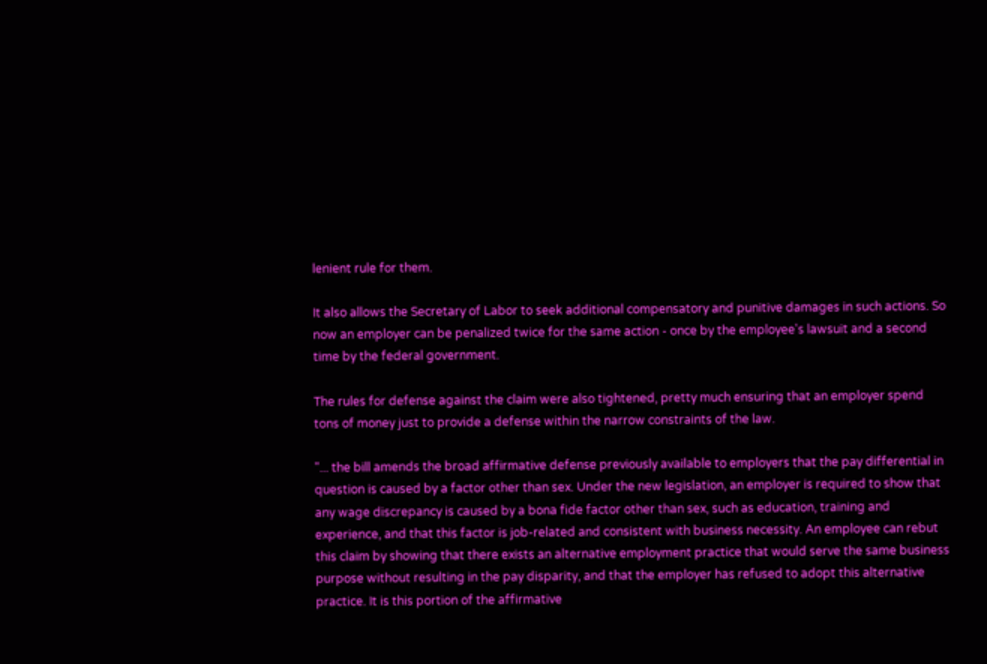lenient rule for them.

It also allows the Secretary of Labor to seek additional compensatory and punitive damages in such actions. So now an employer can be penalized twice for the same action - once by the employee's lawsuit and a second time by the federal government.

The rules for defense against the claim were also tightened, pretty much ensuring that an employer spend tons of money just to provide a defense within the narrow constraints of the law.

"... the bill amends the broad affirmative defense previously available to employers that the pay differential in question is caused by a factor other than sex. Under the new legislation, an employer is required to show that any wage discrepancy is caused by a bona fide factor other than sex, such as education, training and experience, and that this factor is job-related and consistent with business necessity. An employee can rebut this claim by showing that there exists an alternative employment practice that would serve the same business purpose without resulting in the pay disparity, and that the employer has refused to adopt this alternative practice. It is this portion of the affirmative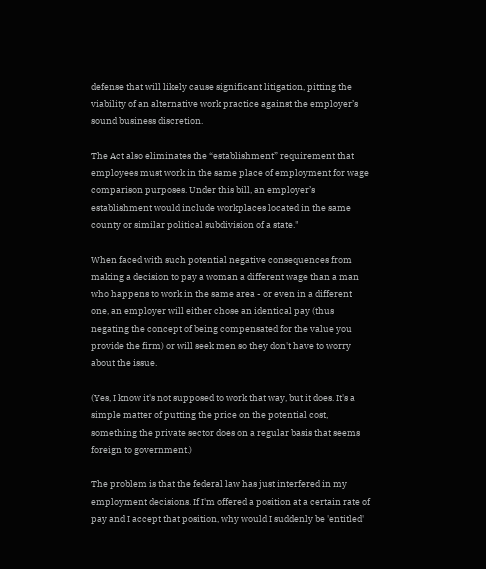defense that will likely cause significant litigation, pitting the viability of an alternative work practice against the employer’s sound business discretion.

The Act also eliminates the “establishment” requirement that employees must work in the same place of employment for wage comparison purposes. Under this bill, an employer’s establishment would include workplaces located in the same county or similar political subdivision of a state."

When faced with such potential negative consequences from making a decision to pay a woman a different wage than a man who happens to work in the same area - or even in a different one, an employer will either chose an identical pay (thus negating the concept of being compensated for the value you provide the firm) or will seek men so they don't have to worry about the issue.

(Yes, I know it's not supposed to work that way, but it does. It's a simple matter of putting the price on the potential cost, something the private sector does on a regular basis that seems foreign to government.)

The problem is that the federal law has just interfered in my employment decisions. If I'm offered a position at a certain rate of pay and I accept that position, why would I suddenly be 'entitled'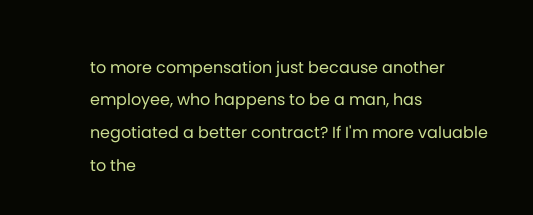to more compensation just because another employee, who happens to be a man, has negotiated a better contract? If I'm more valuable to the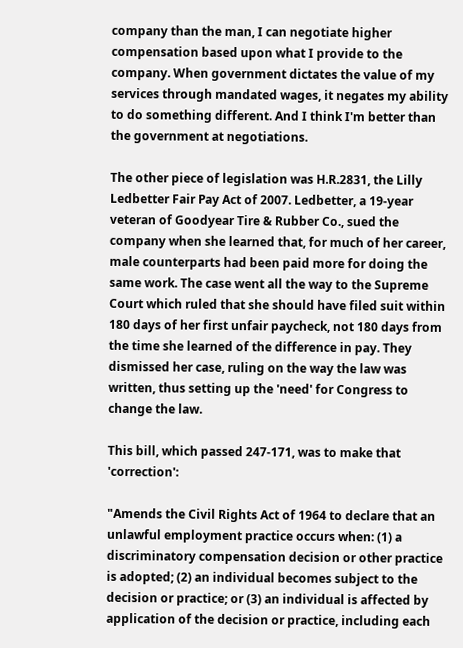company than the man, I can negotiate higher compensation based upon what I provide to the company. When government dictates the value of my services through mandated wages, it negates my ability to do something different. And I think I'm better than the government at negotiations.

The other piece of legislation was H.R.2831, the Lilly Ledbetter Fair Pay Act of 2007. Ledbetter, a 19-year veteran of Goodyear Tire & Rubber Co., sued the company when she learned that, for much of her career, male counterparts had been paid more for doing the same work. The case went all the way to the Supreme Court which ruled that she should have filed suit within 180 days of her first unfair paycheck, not 180 days from the time she learned of the difference in pay. They dismissed her case, ruling on the way the law was written, thus setting up the 'need' for Congress to change the law.

This bill, which passed 247-171, was to make that 'correction':

"Amends the Civil Rights Act of 1964 to declare that an unlawful employment practice occurs when: (1) a discriminatory compensation decision or other practice is adopted; (2) an individual becomes subject to the decision or practice; or (3) an individual is affected by application of the decision or practice, including each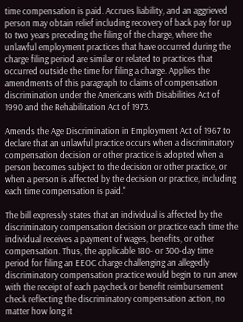time compensation is paid. Accrues liability, and an aggrieved person may obtain relief including recovery of back pay for up to two years preceding the filing of the charge, where the unlawful employment practices that have occurred during the charge filing period are similar or related to practices that occurred outside the time for filing a charge. Applies the amendments of this paragraph to claims of compensation discrimination under the Americans with Disabilities Act of 1990 and the Rehabilitation Act of 1973.

Amends the Age Discrimination in Employment Act of 1967 to declare that an unlawful practice occurs when a discriminatory compensation decision or other practice is adopted when a person becomes subject to the decision or other practice, or when a person is affected by the decision or practice, including each time compensation is paid."

The bill expressly states that an individual is affected by the discriminatory compensation decision or practice each time the individual receives a payment of wages, benefits, or other compensation. Thus, the applicable 180- or 300-day time period for filing an EEOC charge challenging an allegedly discriminatory compensation practice would begin to run anew with the receipt of each paycheck or benefit reimbursement check reflecting the discriminatory compensation action, no matter how long it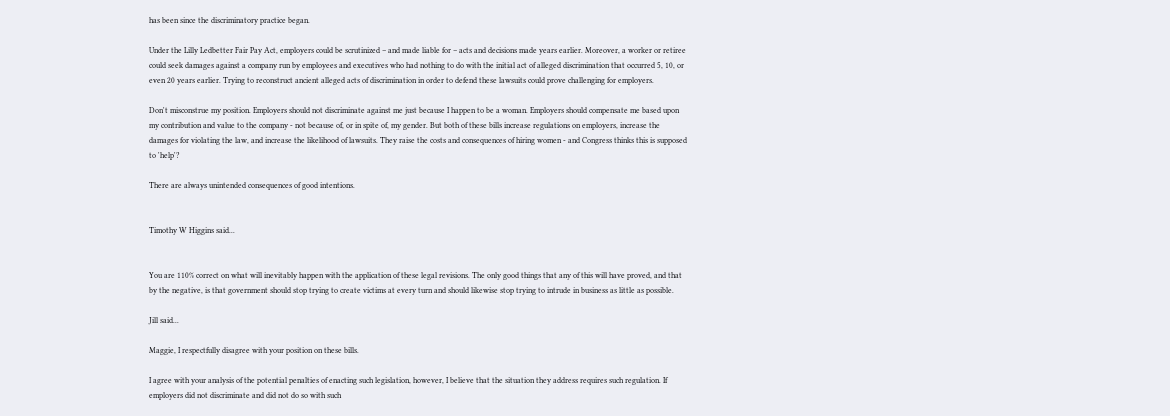has been since the discriminatory practice began.

Under the Lilly Ledbetter Fair Pay Act, employers could be scrutinized – and made liable for – acts and decisions made years earlier. Moreover, a worker or retiree could seek damages against a company run by employees and executives who had nothing to do with the initial act of alleged discrimination that occurred 5, 10, or even 20 years earlier. Trying to reconstruct ancient alleged acts of discrimination in order to defend these lawsuits could prove challenging for employers.

Don't misconstrue my position. Employers should not discriminate against me just because I happen to be a woman. Employers should compensate me based upon my contribution and value to the company - not because of, or in spite of, my gender. But both of these bills increase regulations on employers, increase the damages for violating the law, and increase the likelihood of lawsuits. They raise the costs and consequences of hiring women - and Congress thinks this is supposed to 'help'?

There are always unintended consequences of good intentions.


Timothy W Higgins said...


You are 110% correct on what will inevitably happen with the application of these legal revisions. The only good things that any of this will have proved, and that by the negative, is that government should stop trying to create victims at every turn and should likewise stop trying to intrude in business as little as possible.

Jill said...

Maggie, I respectfully disagree with your position on these bills.

I agree with your analysis of the potential penalties of enacting such legislation, however, I believe that the situation they address requires such regulation. If employers did not discriminate and did not do so with such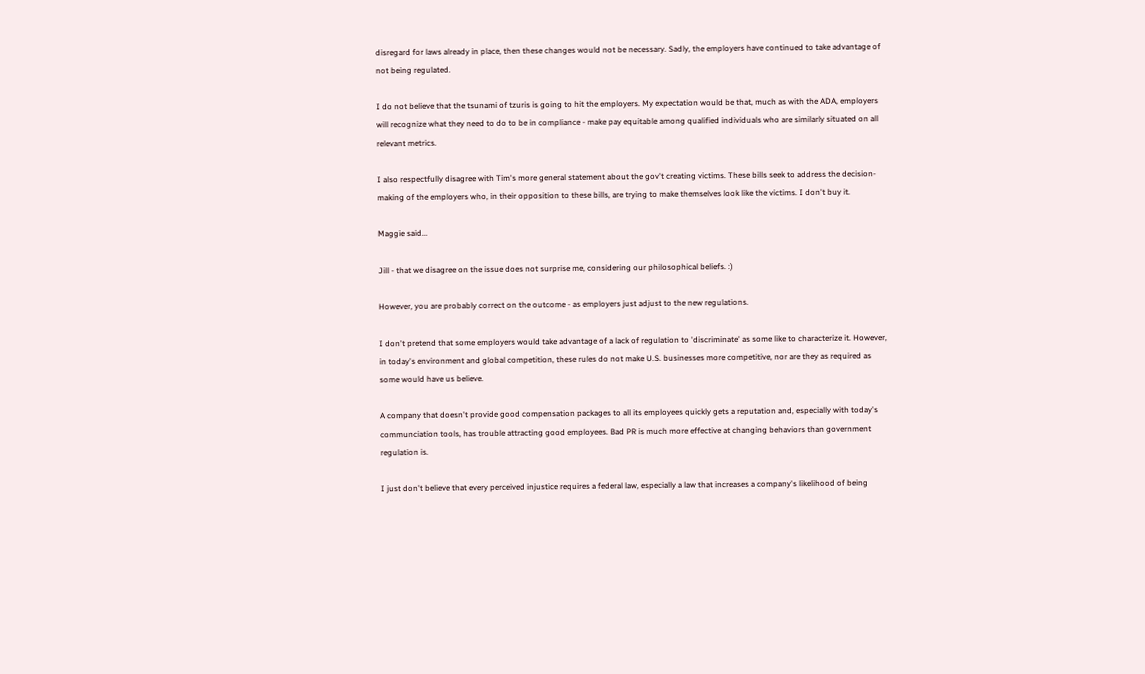disregard for laws already in place, then these changes would not be necessary. Sadly, the employers have continued to take advantage of not being regulated.

I do not believe that the tsunami of tzuris is going to hit the employers. My expectation would be that, much as with the ADA, employers will recognize what they need to do to be in compliance - make pay equitable among qualified individuals who are similarly situated on all relevant metrics.

I also respectfully disagree with Tim's more general statement about the gov't creating victims. These bills seek to address the decision-making of the employers who, in their opposition to these bills, are trying to make themselves look like the victims. I don't buy it.

Maggie said...

Jill - that we disagree on the issue does not surprise me, considering our philosophical beliefs. :)

However, you are probably correct on the outcome - as employers just adjust to the new regulations.

I don't pretend that some employers would take advantage of a lack of regulation to 'discriminate' as some like to characterize it. However, in today's environment and global competition, these rules do not make U.S. businesses more competitive, nor are they as required as some would have us believe.

A company that doesn't provide good compensation packages to all its employees quickly gets a reputation and, especially with today's communciation tools, has trouble attracting good employees. Bad PR is much more effective at changing behaviors than government regulation is.

I just don't believe that every perceived injustice requires a federal law, especially a law that increases a company's likelihood of being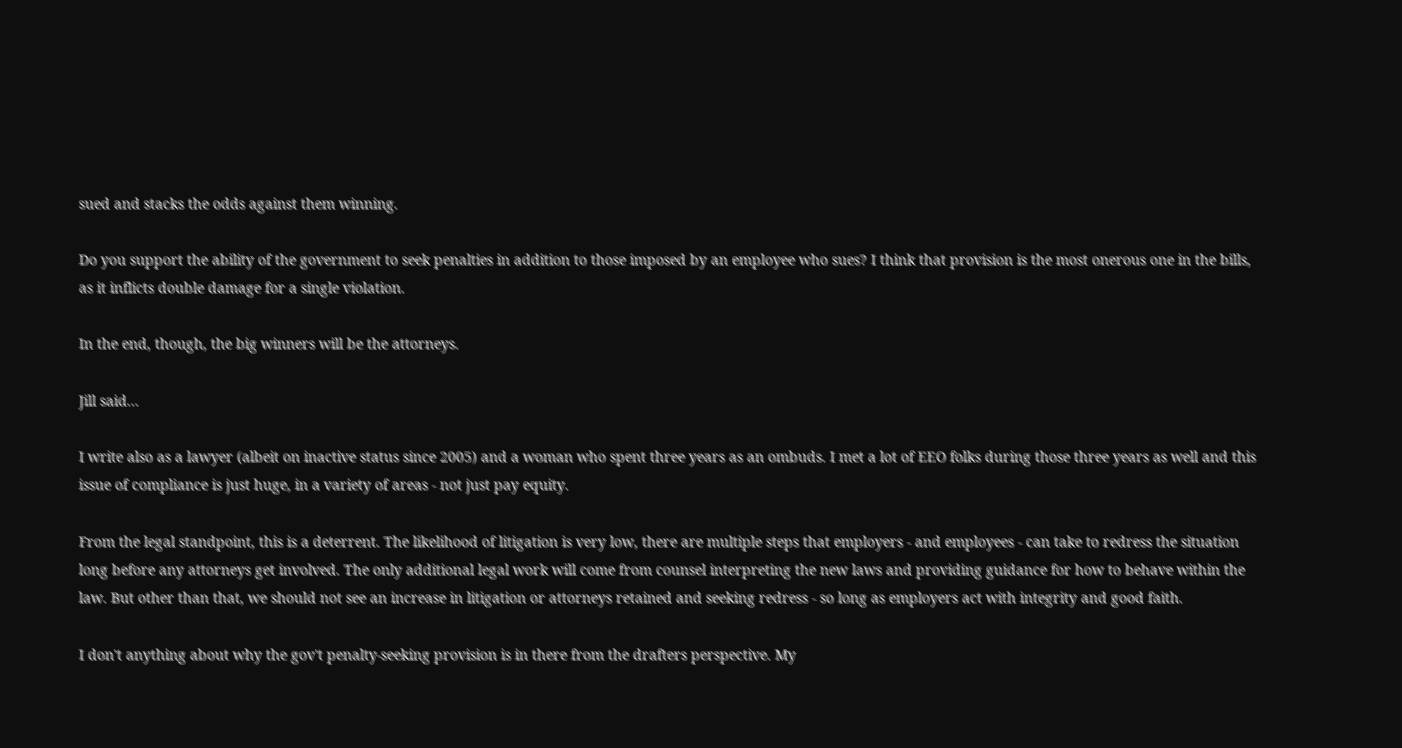sued and stacks the odds against them winning.

Do you support the ability of the government to seek penalties in addition to those imposed by an employee who sues? I think that provision is the most onerous one in the bills, as it inflicts double damage for a single violation.

In the end, though, the big winners will be the attorneys.

Jill said...

I write also as a lawyer (albeit on inactive status since 2005) and a woman who spent three years as an ombuds. I met a lot of EEO folks during those three years as well and this issue of compliance is just huge, in a variety of areas - not just pay equity.

From the legal standpoint, this is a deterrent. The likelihood of litigation is very low, there are multiple steps that employers - and employees - can take to redress the situation long before any attorneys get involved. The only additional legal work will come from counsel interpreting the new laws and providing guidance for how to behave within the law. But other than that, we should not see an increase in litigation or attorneys retained and seeking redress - so long as employers act with integrity and good faith.

I don't anything about why the gov't penalty-seeking provision is in there from the drafters perspective. My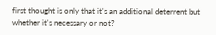first thought is only that it's an additional deterrent but whether it's necessary or not?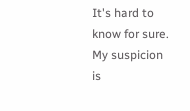It's hard to know for sure. My suspicion is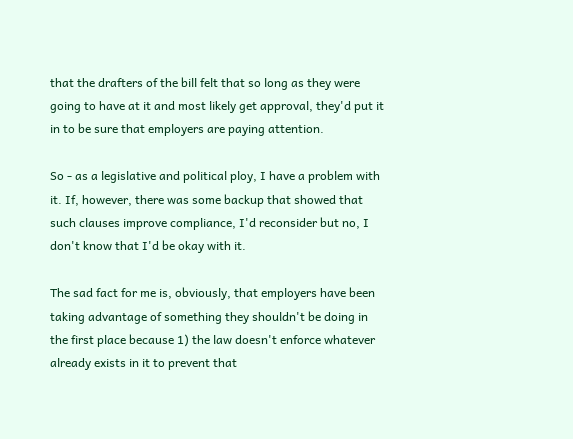that the drafters of the bill felt that so long as they were going to have at it and most likely get approval, they'd put it in to be sure that employers are paying attention.

So - as a legislative and political ploy, I have a problem with it. If, however, there was some backup that showed that such clauses improve compliance, I'd reconsider but no, I don't know that I'd be okay with it.

The sad fact for me is, obviously, that employers have been taking advantage of something they shouldn't be doing in the first place because 1) the law doesn't enforce whatever already exists in it to prevent that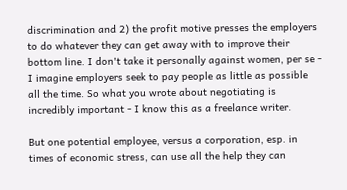discrimination and 2) the profit motive presses the employers to do whatever they can get away with to improve their bottom line. I don't take it personally against women, per se - I imagine employers seek to pay people as little as possible all the time. So what you wrote about negotiating is incredibly important - I know this as a freelance writer.

But one potential employee, versus a corporation, esp. in times of economic stress, can use all the help they can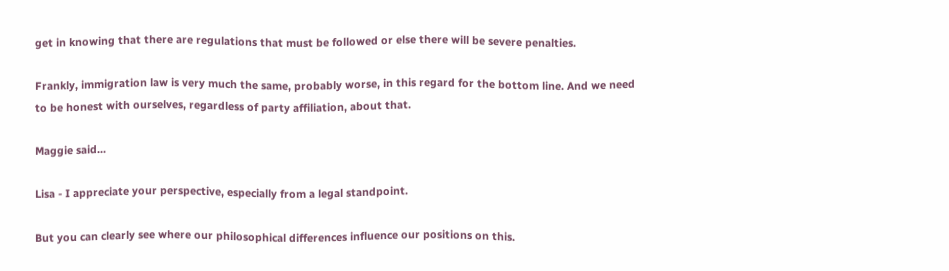get in knowing that there are regulations that must be followed or else there will be severe penalties.

Frankly, immigration law is very much the same, probably worse, in this regard for the bottom line. And we need to be honest with ourselves, regardless of party affiliation, about that.

Maggie said...

Lisa - I appreciate your perspective, especially from a legal standpoint.

But you can clearly see where our philosophical differences influence our positions on this.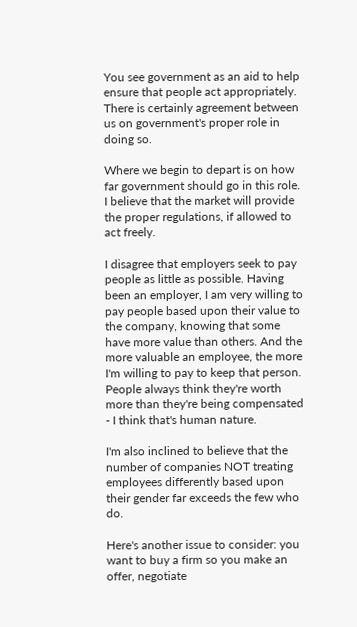You see government as an aid to help ensure that people act appropriately. There is certainly agreement between us on government's proper role in doing so.

Where we begin to depart is on how far government should go in this role. I believe that the market will provide the proper regulations, if allowed to act freely.

I disagree that employers seek to pay people as little as possible. Having been an employer, I am very willing to pay people based upon their value to the company, knowing that some have more value than others. And the more valuable an employee, the more I'm willing to pay to keep that person. People always think they're worth more than they're being compensated - I think that's human nature.

I'm also inclined to believe that the number of companies NOT treating employees differently based upon their gender far exceeds the few who do.

Here's another issue to consider: you want to buy a firm so you make an offer, negotiate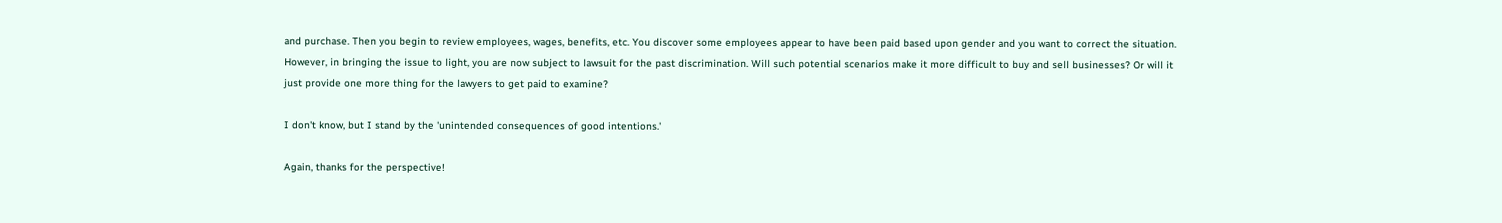and purchase. Then you begin to review employees, wages, benefits, etc. You discover some employees appear to have been paid based upon gender and you want to correct the situation. However, in bringing the issue to light, you are now subject to lawsuit for the past discrimination. Will such potential scenarios make it more difficult to buy and sell businesses? Or will it just provide one more thing for the lawyers to get paid to examine?

I don't know, but I stand by the 'unintended consequences of good intentions.'

Again, thanks for the perspective!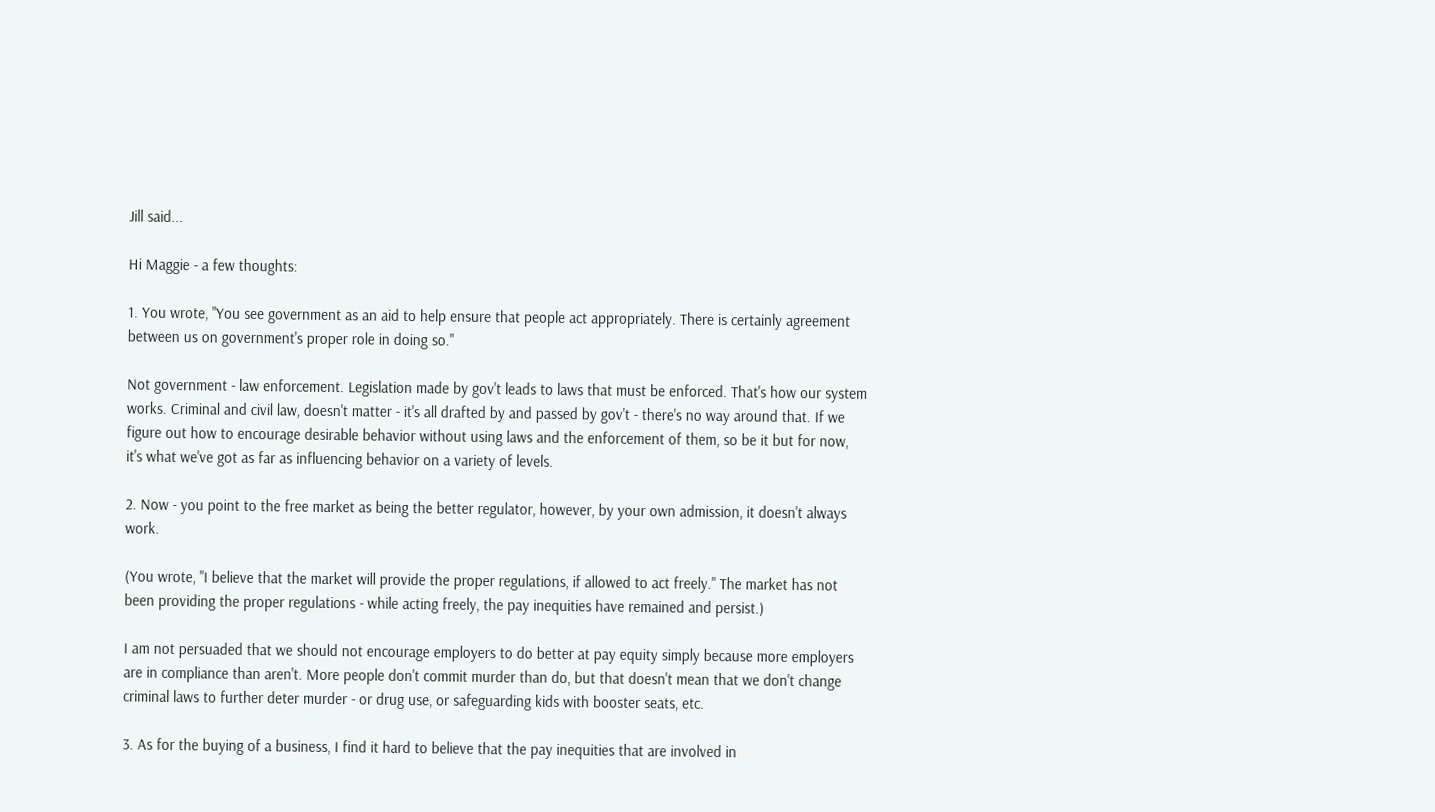Jill said...

Hi Maggie - a few thoughts:

1. You wrote, "You see government as an aid to help ensure that people act appropriately. There is certainly agreement between us on government's proper role in doing so."

Not government - law enforcement. Legislation made by gov't leads to laws that must be enforced. That's how our system works. Criminal and civil law, doesn't matter - it's all drafted by and passed by gov't - there's no way around that. If we figure out how to encourage desirable behavior without using laws and the enforcement of them, so be it but for now, it's what we've got as far as influencing behavior on a variety of levels.

2. Now - you point to the free market as being the better regulator, however, by your own admission, it doesn't always work.

(You wrote, "I believe that the market will provide the proper regulations, if allowed to act freely." The market has not been providing the proper regulations - while acting freely, the pay inequities have remained and persist.)

I am not persuaded that we should not encourage employers to do better at pay equity simply because more employers are in compliance than aren't. More people don't commit murder than do, but that doesn't mean that we don't change criminal laws to further deter murder - or drug use, or safeguarding kids with booster seats, etc.

3. As for the buying of a business, I find it hard to believe that the pay inequities that are involved in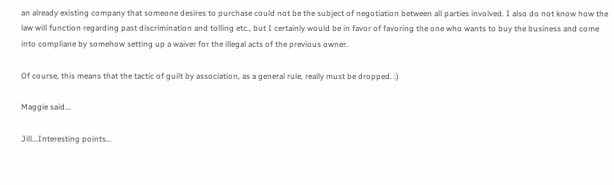an already existing company that someone desires to purchase could not be the subject of negotiation between all parties involved. I also do not know how the law will function regarding past discrimination and tolling etc., but I certainly would be in favor of favoring the one who wants to buy the business and come into compliane by somehow setting up a waiver for the illegal acts of the previous owner.

Of course, this means that the tactic of guilt by association, as a general rule, really must be dropped. :)

Maggie said...

Jill...Interesting points...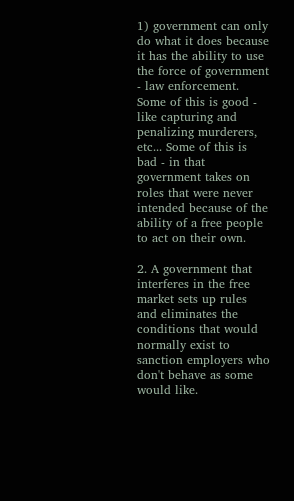1) government can only do what it does because it has the ability to use the force of government - law enforcement. Some of this is good - like capturing and penalizing murderers, etc... Some of this is bad - in that government takes on roles that were never intended because of the ability of a free people to act on their own.

2. A government that interferes in the free market sets up rules and eliminates the conditions that would normally exist to sanction employers who don't behave as some would like.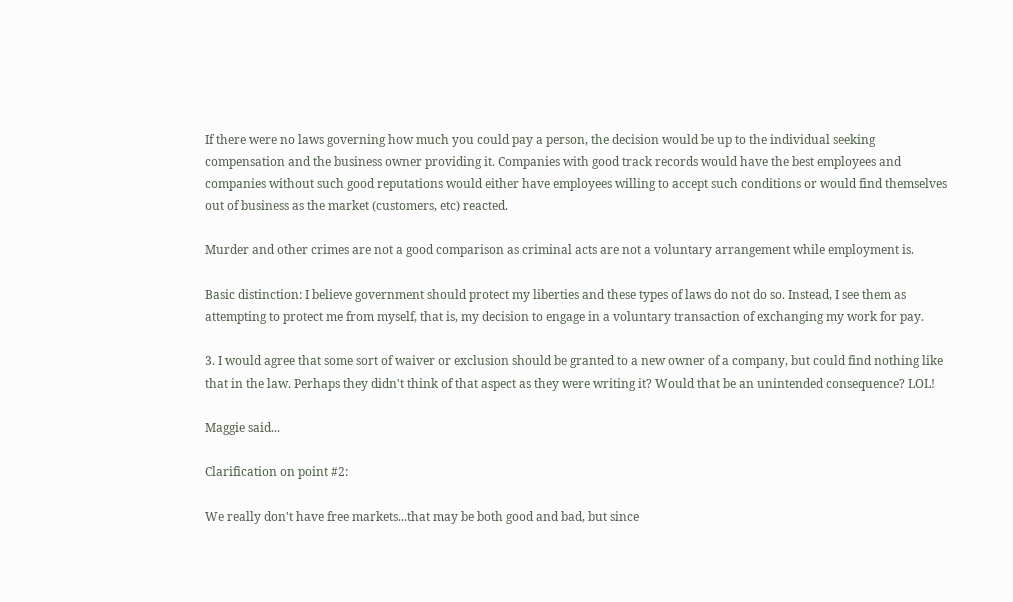If there were no laws governing how much you could pay a person, the decision would be up to the individual seeking compensation and the business owner providing it. Companies with good track records would have the best employees and companies without such good reputations would either have employees willing to accept such conditions or would find themselves out of business as the market (customers, etc) reacted.

Murder and other crimes are not a good comparison as criminal acts are not a voluntary arrangement while employment is.

Basic distinction: I believe government should protect my liberties and these types of laws do not do so. Instead, I see them as attempting to protect me from myself, that is, my decision to engage in a voluntary transaction of exchanging my work for pay.

3. I would agree that some sort of waiver or exclusion should be granted to a new owner of a company, but could find nothing like that in the law. Perhaps they didn't think of that aspect as they were writing it? Would that be an unintended consequence? LOL!

Maggie said...

Clarification on point #2:

We really don't have free markets...that may be both good and bad, but since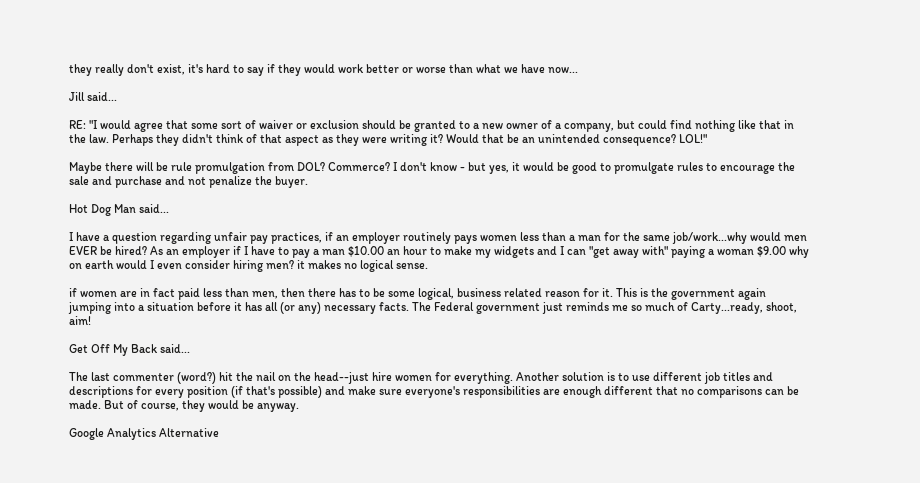they really don't exist, it's hard to say if they would work better or worse than what we have now...

Jill said...

RE: "I would agree that some sort of waiver or exclusion should be granted to a new owner of a company, but could find nothing like that in the law. Perhaps they didn't think of that aspect as they were writing it? Would that be an unintended consequence? LOL!"

Maybe there will be rule promulgation from DOL? Commerce? I don't know - but yes, it would be good to promulgate rules to encourage the sale and purchase and not penalize the buyer.

Hot Dog Man said...

I have a question regarding unfair pay practices, if an employer routinely pays women less than a man for the same job/work...why would men EVER be hired? As an employer if I have to pay a man $10.00 an hour to make my widgets and I can "get away with" paying a woman $9.00 why on earth would I even consider hiring men? it makes no logical sense.

if women are in fact paid less than men, then there has to be some logical, business related reason for it. This is the government again jumping into a situation before it has all (or any) necessary facts. The Federal government just reminds me so much of Carty...ready, shoot, aim!

Get Off My Back said...

The last commenter (word?) hit the nail on the head--just hire women for everything. Another solution is to use different job titles and descriptions for every position (if that's possible) and make sure everyone's responsibilities are enough different that no comparisons can be made. But of course, they would be anyway.

Google Analytics Alternative